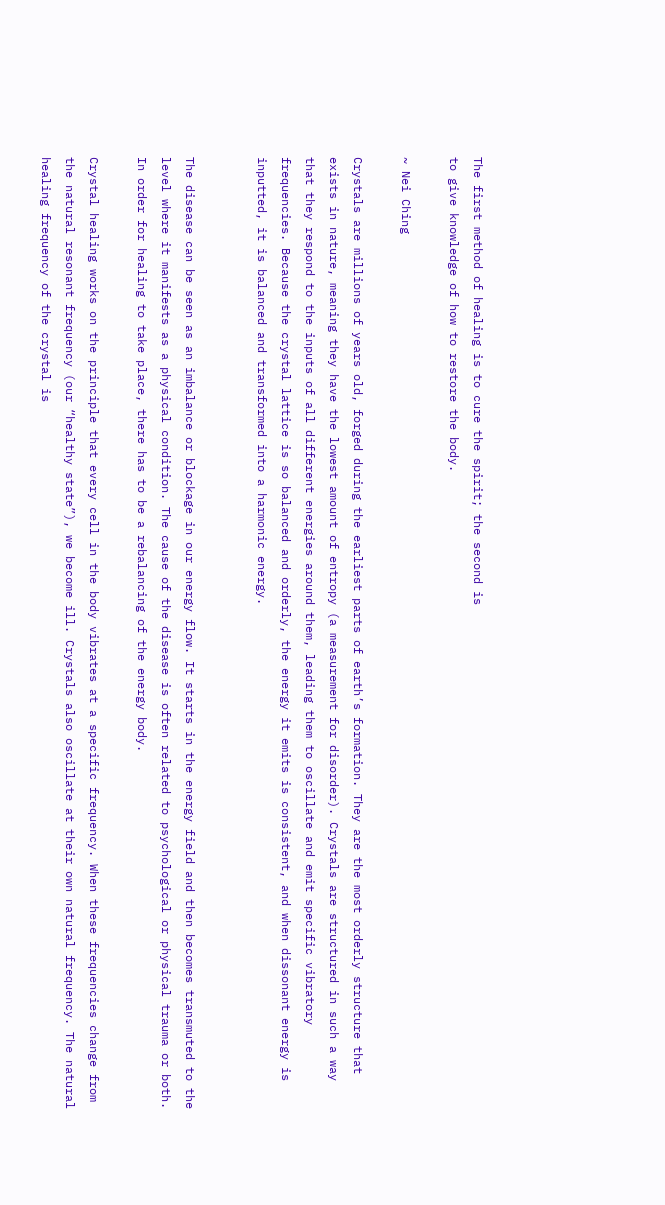The first method of healing is to cure the spirit; the second is
to give knowledge of how to restore the body.

~ Nei Ching

Crystals are millions of years old, forged during the earliest parts of earth’s formation. They are the most orderly structure that exists in nature, meaning they have the lowest amount of entropy (a measurement for disorder). Crystals are structured in such a way that they respond to the inputs of all different energies around them, leading them to oscillate and emit specific vibratory frequencies. Because the crystal lattice is so balanced and orderly, the energy it emits is consistent, and when dissonant energy is inputted, it is balanced and transformed into a harmonic energy.


The disease can be seen as an imbalance or blockage in our energy flow. It starts in the energy field and then becomes transmuted to the level where it manifests as a physical condition. The cause of the disease is often related to psychological or physical trauma or both. In order for healing to take place, there has to be a rebalancing of the energy body.

Crystal healing works on the principle that every cell in the body vibrates at a specific frequency. When these frequencies change from the natural resonant frequency (our “healthy state”), we become ill. Crystals also oscillate at their own natural frequency. The natural healing frequency of the crystal is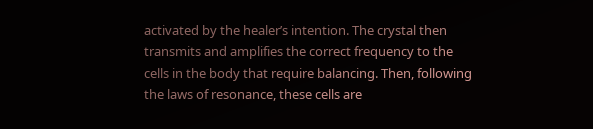activated by the healer’s intention. The crystal then transmits and amplifies the correct frequency to the cells in the body that require balancing. Then, following the laws of resonance, these cells are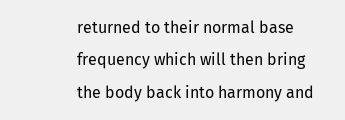returned to their normal base frequency which will then bring the body back into harmony and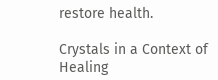restore health.

Crystals in a Context of Healing